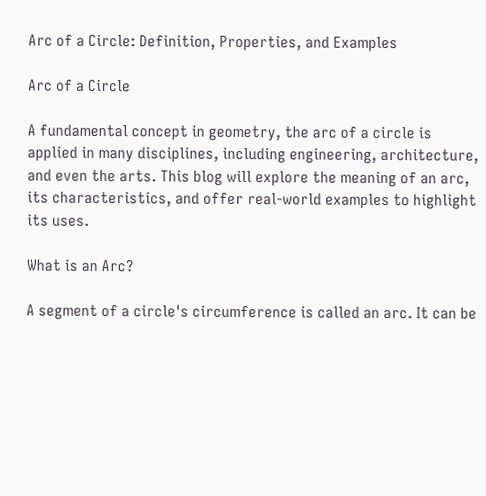Arc of a Circle: Definition, Properties, and Examples

Arc of a Circle

A fundamental concept in geometry, the arc of a circle is applied in many disciplines, including engineering, architecture, and even the arts. This blog will explore the meaning of an arc, its characteristics, and offer real-world examples to highlight its uses.

What is an Arc?

A segment of a circle's circumference is called an arc. It can be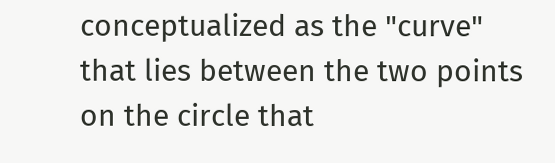conceptualized as the "curve" that lies between the two points on the circle that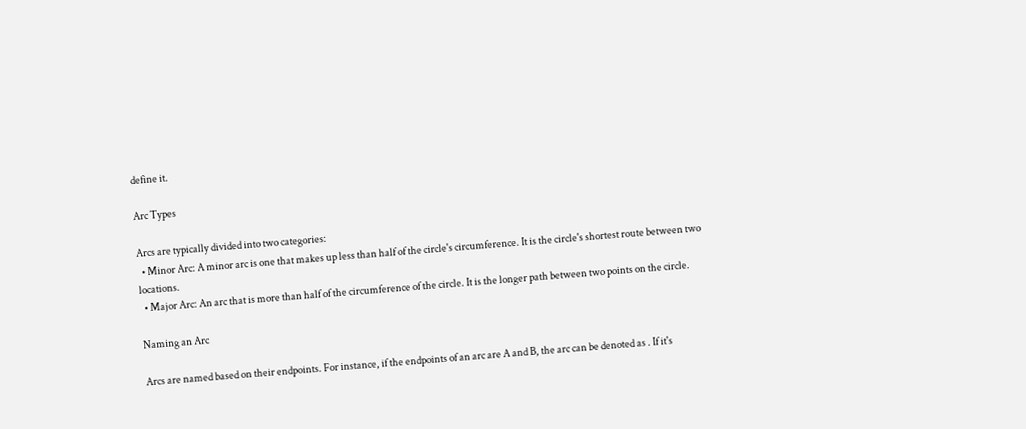define it.

Arc Types

Arcs are typically divided into two categories:
  • Minor Arc: A minor arc is one that makes up less than half of the circle's circumference. It is the circle's shortest route between two locations.
  • Major Arc: An arc that is more than half of the circumference of the circle. It is the longer path between two points on the circle.

Naming an Arc

Arcs are named based on their endpoints. For instance, if the endpoints of an arc are A and B, the arc can be denoted as . If it's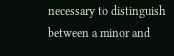necessary to distinguish between a minor and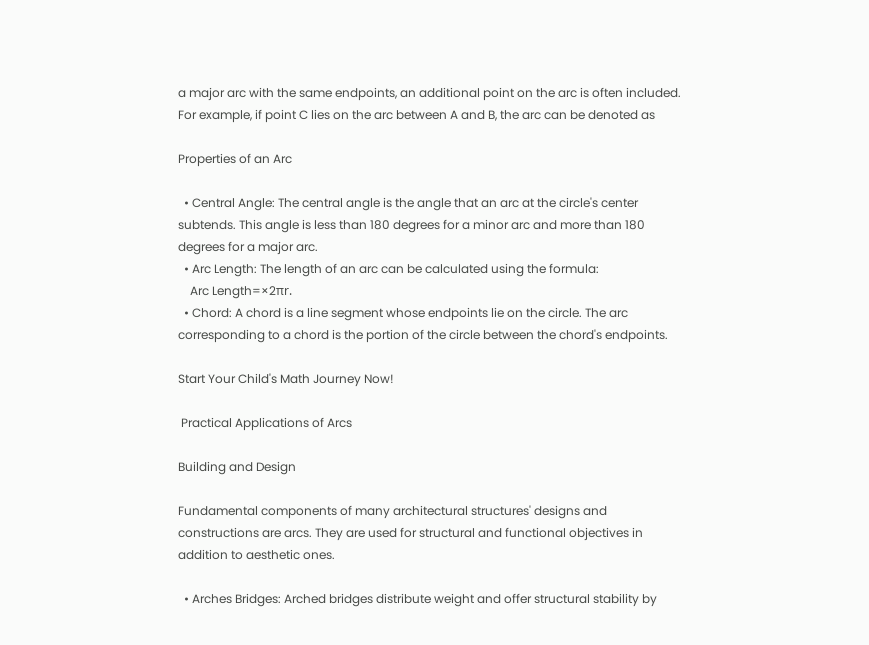a major arc with the same endpoints, an additional point on the arc is often included. For example, if point C lies on the arc between A and B, the arc can be denoted as

Properties of an Arc

  • Central Angle: The central angle is the angle that an arc at the circle's center subtends. This angle is less than 180 degrees for a minor arc and more than 180 degrees for a major arc.
  • Arc Length: The length of an arc can be calculated using the formula:
    Arc Length=×2πr.
  • Chord: A chord is a line segment whose endpoints lie on the circle. The arc corresponding to a chord is the portion of the circle between the chord's endpoints.

Start Your Child's Math Journey Now!

 Practical Applications of Arcs

Building and Design

Fundamental components of many architectural structures' designs and constructions are arcs. They are used for structural and functional objectives in addition to aesthetic ones.

  • Arches Bridges: Arched bridges distribute weight and offer structural stability by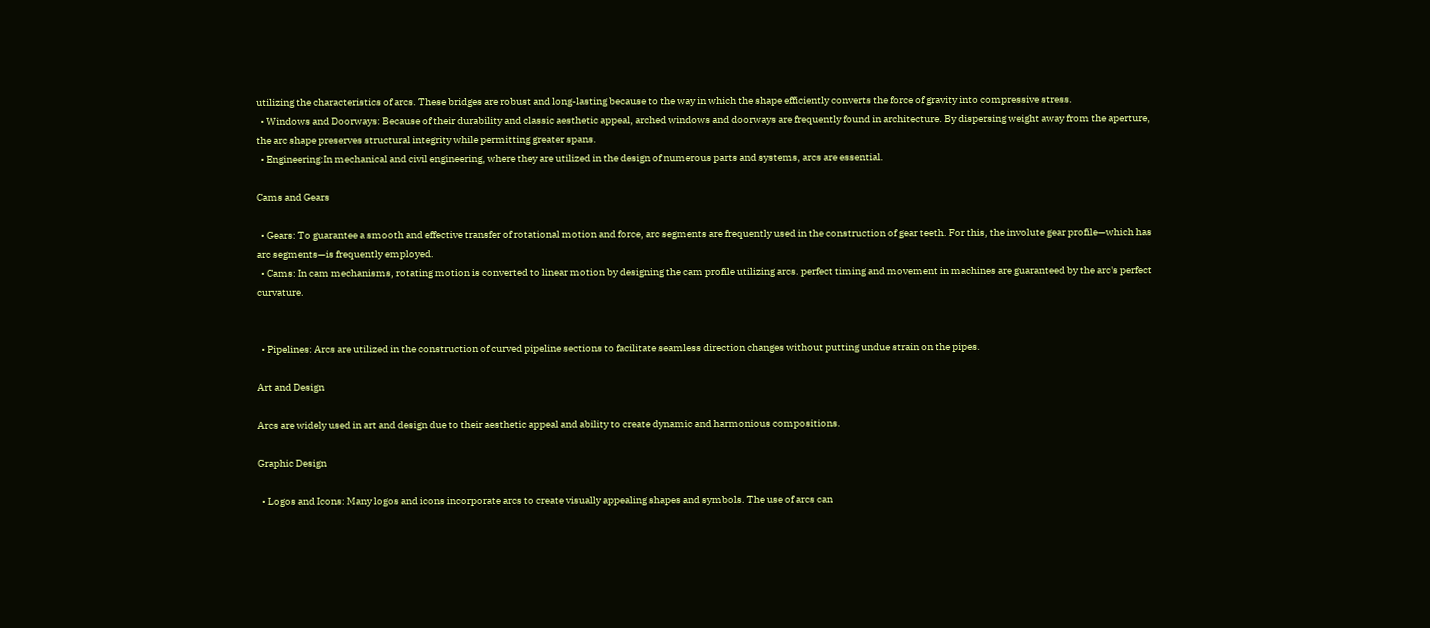utilizing the characteristics of arcs. These bridges are robust and long-lasting because to the way in which the shape efficiently converts the force of gravity into compressive stress.
  • Windows and Doorways: Because of their durability and classic aesthetic appeal, arched windows and doorways are frequently found in architecture. By dispersing weight away from the aperture, the arc shape preserves structural integrity while permitting greater spans.
  • Engineering:In mechanical and civil engineering, where they are utilized in the design of numerous parts and systems, arcs are essential.

Cams and Gears

  • Gears: To guarantee a smooth and effective transfer of rotational motion and force, arc segments are frequently used in the construction of gear teeth. For this, the involute gear profile—which has arc segments—is frequently employed.
  • Cams: In cam mechanisms, rotating motion is converted to linear motion by designing the cam profile utilizing arcs. perfect timing and movement in machines are guaranteed by the arc's perfect curvature.


  • Pipelines: Arcs are utilized in the construction of curved pipeline sections to facilitate seamless direction changes without putting undue strain on the pipes.

Art and Design

Arcs are widely used in art and design due to their aesthetic appeal and ability to create dynamic and harmonious compositions.

Graphic Design

  • Logos and Icons: Many logos and icons incorporate arcs to create visually appealing shapes and symbols. The use of arcs can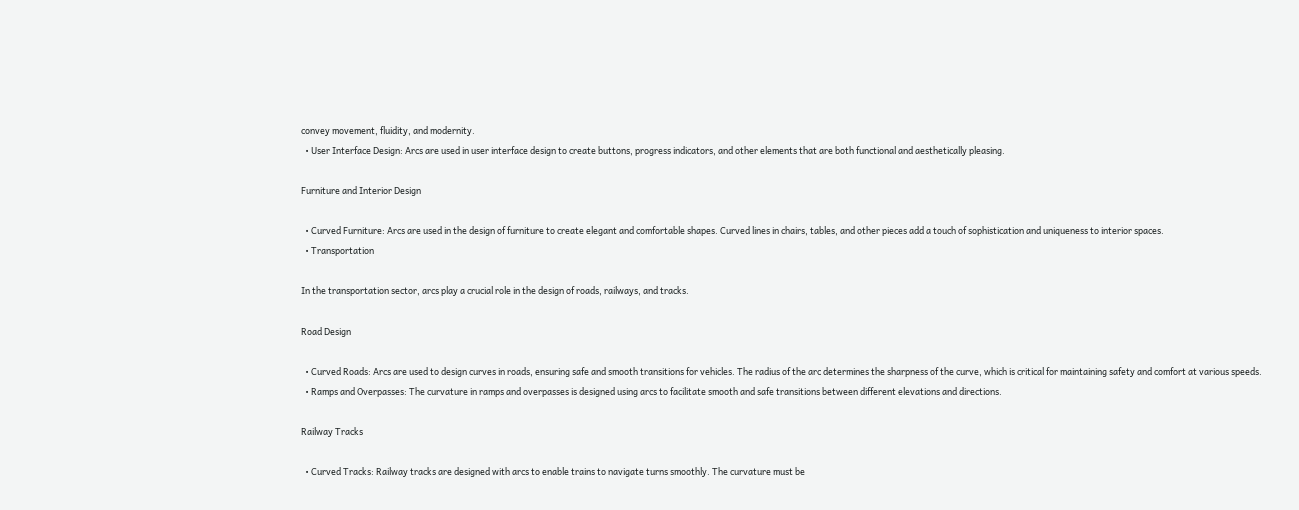convey movement, fluidity, and modernity.
  • User Interface Design: Arcs are used in user interface design to create buttons, progress indicators, and other elements that are both functional and aesthetically pleasing.

Furniture and Interior Design

  • Curved Furniture: Arcs are used in the design of furniture to create elegant and comfortable shapes. Curved lines in chairs, tables, and other pieces add a touch of sophistication and uniqueness to interior spaces.
  • Transportation

In the transportation sector, arcs play a crucial role in the design of roads, railways, and tracks.

Road Design

  • Curved Roads: Arcs are used to design curves in roads, ensuring safe and smooth transitions for vehicles. The radius of the arc determines the sharpness of the curve, which is critical for maintaining safety and comfort at various speeds.
  • Ramps and Overpasses: The curvature in ramps and overpasses is designed using arcs to facilitate smooth and safe transitions between different elevations and directions.

Railway Tracks

  • Curved Tracks: Railway tracks are designed with arcs to enable trains to navigate turns smoothly. The curvature must be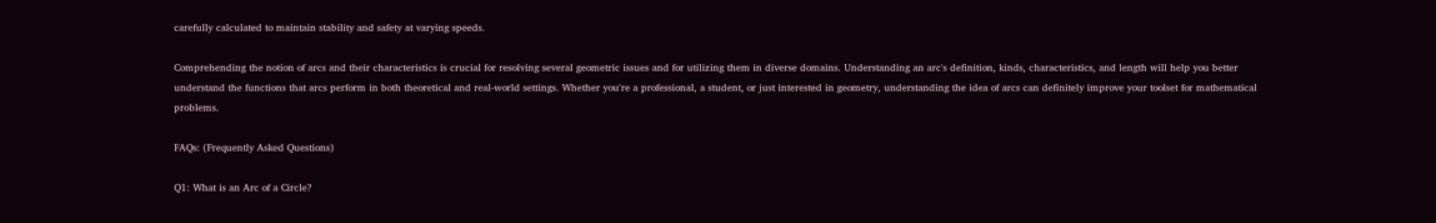carefully calculated to maintain stability and safety at varying speeds.

Comprehending the notion of arcs and their characteristics is crucial for resolving several geometric issues and for utilizing them in diverse domains. Understanding an arc's definition, kinds, characteristics, and length will help you better understand the functions that arcs perform in both theoretical and real-world settings. Whether you're a professional, a student, or just interested in geometry, understanding the idea of arcs can definitely improve your toolset for mathematical problems.

FAQs: (Frequently Asked Questions)

Q1: What is an Arc of a Circle?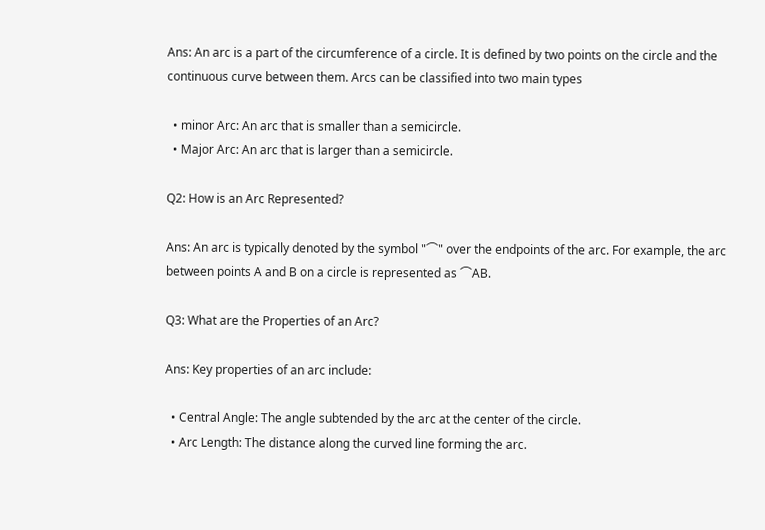Ans: An arc is a part of the circumference of a circle. It is defined by two points on the circle and the continuous curve between them. Arcs can be classified into two main types

  • minor Arc: An arc that is smaller than a semicircle.
  • Major Arc: An arc that is larger than a semicircle.

Q2: How is an Arc Represented?

Ans: An arc is typically denoted by the symbol "⌒" over the endpoints of the arc. For example, the arc between points A and B on a circle is represented as ⌒AB.

Q3: What are the Properties of an Arc?

Ans: Key properties of an arc include:

  • Central Angle: The angle subtended by the arc at the center of the circle.
  • Arc Length: The distance along the curved line forming the arc.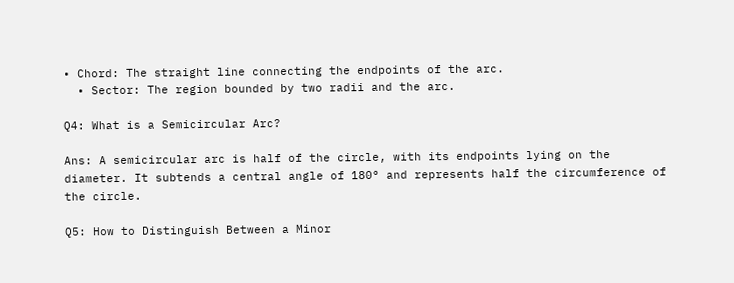• Chord: The straight line connecting the endpoints of the arc.
  • Sector: The region bounded by two radii and the arc.

Q4: What is a Semicircular Arc?

Ans: A semicircular arc is half of the circle, with its endpoints lying on the diameter. It subtends a central angle of 180° and represents half the circumference of the circle.

Q5: How to Distinguish Between a Minor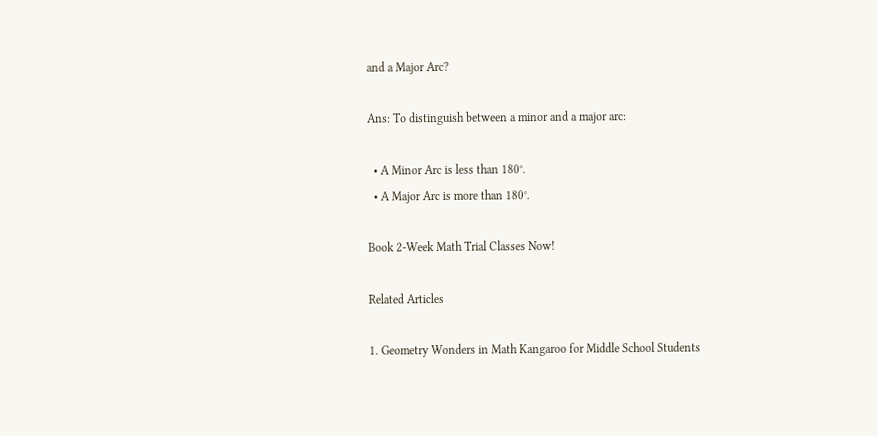and a Major Arc?

Ans: To distinguish between a minor and a major arc:

  • A Minor Arc is less than 180°.
  • A Major Arc is more than 180°.

Book 2-Week Math Trial Classes Now!

Related Articles

1. Geometry Wonders in Math Kangaroo for Middle School Students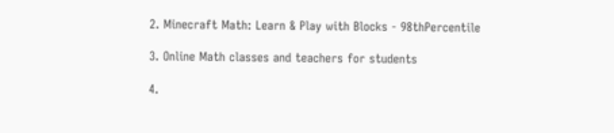2. Minecraft Math: Learn & Play with Blocks - 98thPercentile

3. Online Math classes and teachers for students

4.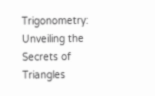Trigonometry: Unveiling the Secrets of Triangles